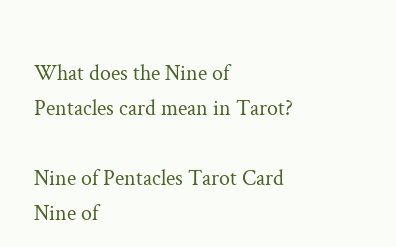What does the Nine of Pentacles card mean in Tarot?

Nine of Pentacles Tarot Card Nine of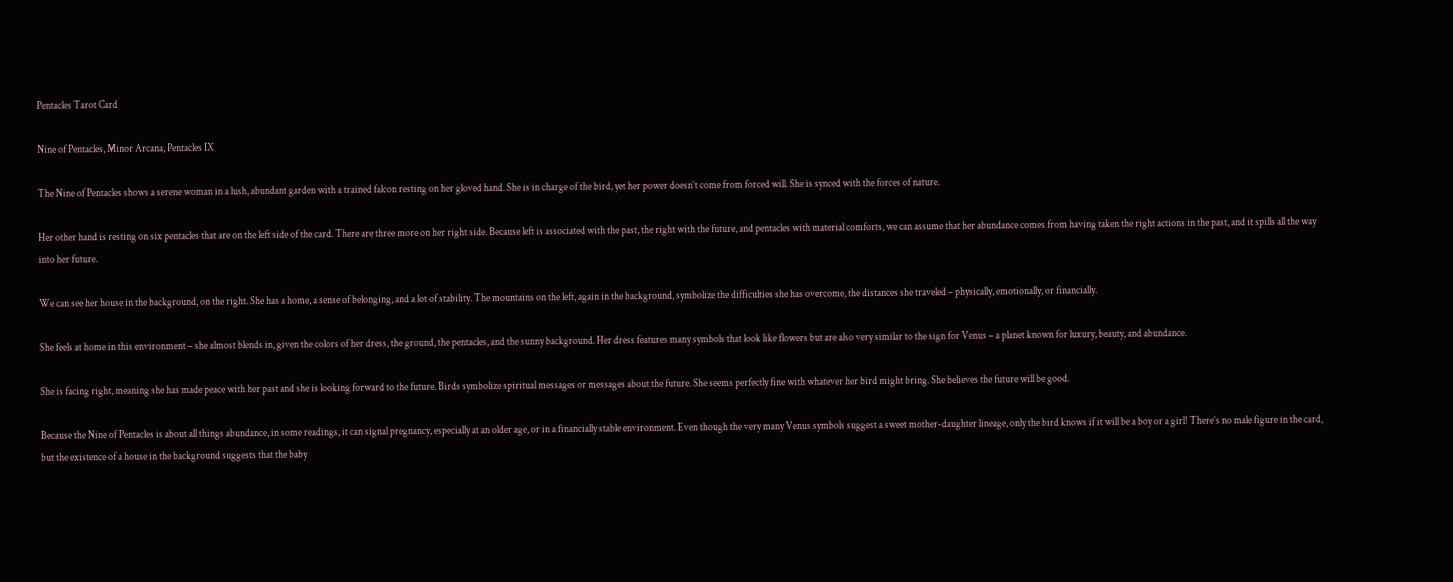Pentacles Tarot Card

Nine of Pentacles, Minor Arcana, Pentacles IX

The Nine of Pentacles shows a serene woman in a lush, abundant garden with a trained falcon resting on her gloved hand. She is in charge of the bird, yet her power doesn’t come from forced will. She is synced with the forces of nature.

Her other hand is resting on six pentacles that are on the left side of the card. There are three more on her right side. Because left is associated with the past, the right with the future, and pentacles with material comforts, we can assume that her abundance comes from having taken the right actions in the past, and it spills all the way into her future.

We can see her house in the background, on the right. She has a home, a sense of belonging, and a lot of stability. The mountains on the left, again in the background, symbolize the difficulties she has overcome, the distances she traveled – physically, emotionally, or financially.

She feels at home in this environment – she almost blends in, given the colors of her dress, the ground, the pentacles, and the sunny background. Her dress features many symbols that look like flowers but are also very similar to the sign for Venus – a planet known for luxury, beauty, and abundance.

She is facing right, meaning she has made peace with her past and she is looking forward to the future. Birds symbolize spiritual messages or messages about the future. She seems perfectly fine with whatever her bird might bring. She believes the future will be good.

Because the Nine of Pentacles is about all things abundance, in some readings, it can signal pregnancy, especially at an older age, or in a financially stable environment. Even though the very many Venus symbols suggest a sweet mother-daughter lineage, only the bird knows if it will be a boy or a girl! There’s no male figure in the card, but the existence of a house in the background suggests that the baby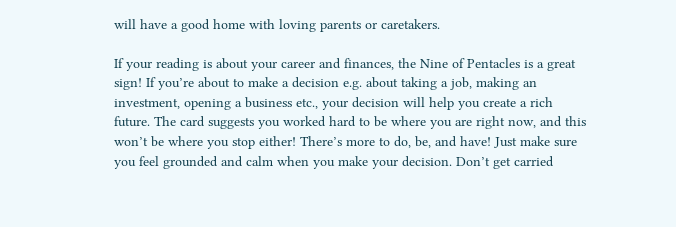will have a good home with loving parents or caretakers.

If your reading is about your career and finances, the Nine of Pentacles is a great sign! If you’re about to make a decision e.g. about taking a job, making an investment, opening a business etc., your decision will help you create a rich future. The card suggests you worked hard to be where you are right now, and this won’t be where you stop either! There’s more to do, be, and have! Just make sure you feel grounded and calm when you make your decision. Don’t get carried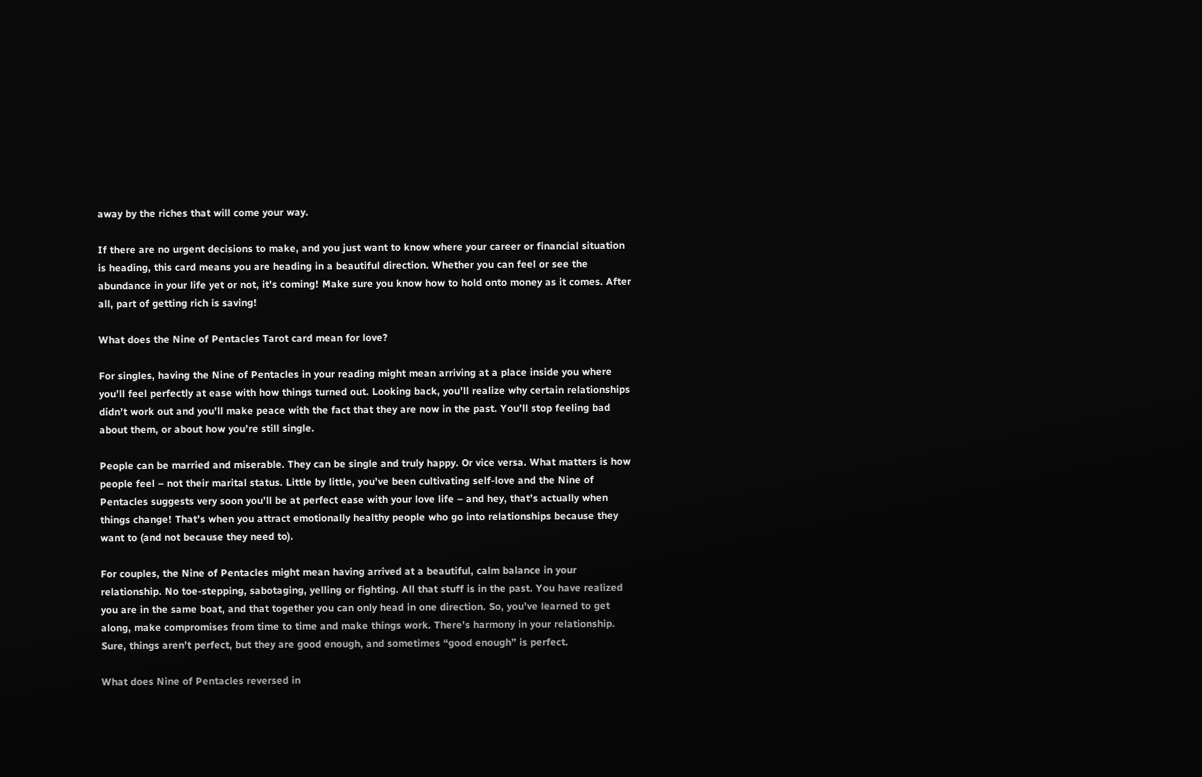away by the riches that will come your way.

If there are no urgent decisions to make, and you just want to know where your career or financial situation is heading, this card means you are heading in a beautiful direction. Whether you can feel or see the abundance in your life yet or not, it’s coming! Make sure you know how to hold onto money as it comes. After all, part of getting rich is saving!

What does the Nine of Pentacles Tarot card mean for love?

For singles, having the Nine of Pentacles in your reading might mean arriving at a place inside you where you’ll feel perfectly at ease with how things turned out. Looking back, you’ll realize why certain relationships didn’t work out and you’ll make peace with the fact that they are now in the past. You’ll stop feeling bad about them, or about how you’re still single.

People can be married and miserable. They can be single and truly happy. Or vice versa. What matters is how people feel – not their marital status. Little by little, you’ve been cultivating self-love and the Nine of Pentacles suggests very soon you’ll be at perfect ease with your love life – and hey, that’s actually when things change! That’s when you attract emotionally healthy people who go into relationships because they want to (and not because they need to).

For couples, the Nine of Pentacles might mean having arrived at a beautiful, calm balance in your relationship. No toe-stepping, sabotaging, yelling or fighting. All that stuff is in the past. You have realized you are in the same boat, and that together you can only head in one direction. So, you’ve learned to get along, make compromises from time to time and make things work. There’s harmony in your relationship. Sure, things aren’t perfect, but they are good enough, and sometimes “good enough” is perfect.

What does Nine of Pentacles reversed in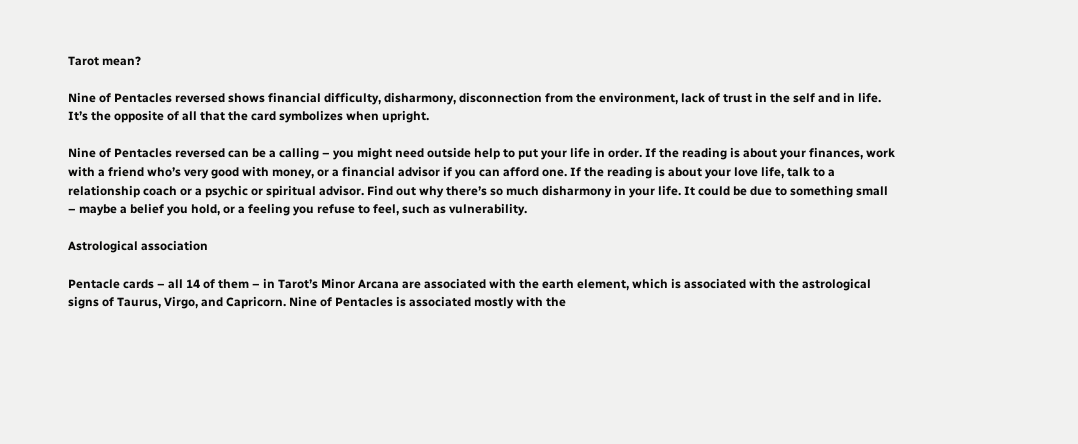Tarot mean?

Nine of Pentacles reversed shows financial difficulty, disharmony, disconnection from the environment, lack of trust in the self and in life. It’s the opposite of all that the card symbolizes when upright.

Nine of Pentacles reversed can be a calling – you might need outside help to put your life in order. If the reading is about your finances, work with a friend who’s very good with money, or a financial advisor if you can afford one. If the reading is about your love life, talk to a relationship coach or a psychic or spiritual advisor. Find out why there’s so much disharmony in your life. It could be due to something small – maybe a belief you hold, or a feeling you refuse to feel, such as vulnerability.

Astrological association

Pentacle cards – all 14 of them – in Tarot’s Minor Arcana are associated with the earth element, which is associated with the astrological signs of Taurus, Virgo, and Capricorn. Nine of Pentacles is associated mostly with the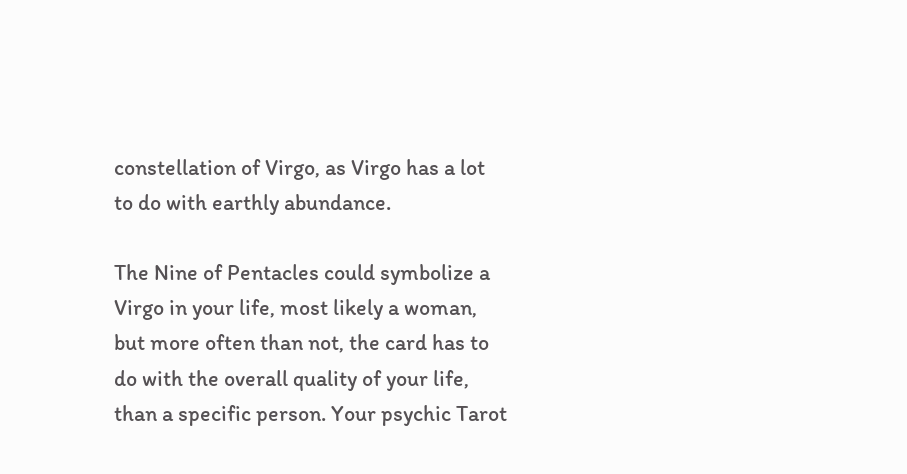constellation of Virgo, as Virgo has a lot to do with earthly abundance.

The Nine of Pentacles could symbolize a Virgo in your life, most likely a woman, but more often than not, the card has to do with the overall quality of your life, than a specific person. Your psychic Tarot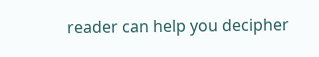reader can help you decipher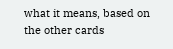what it means, based on the other cards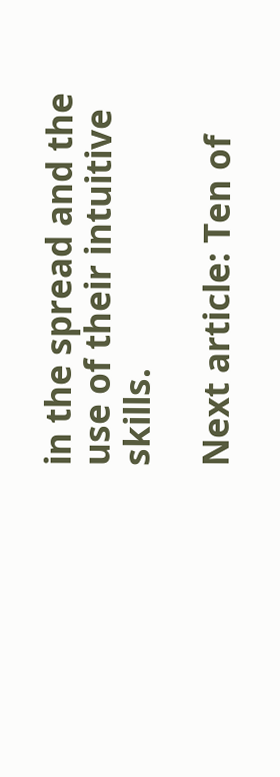in the spread and the use of their intuitive skills.

Next article: Ten of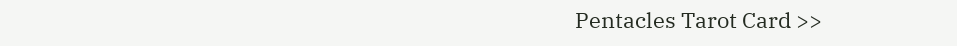Pentacles Tarot Card >>